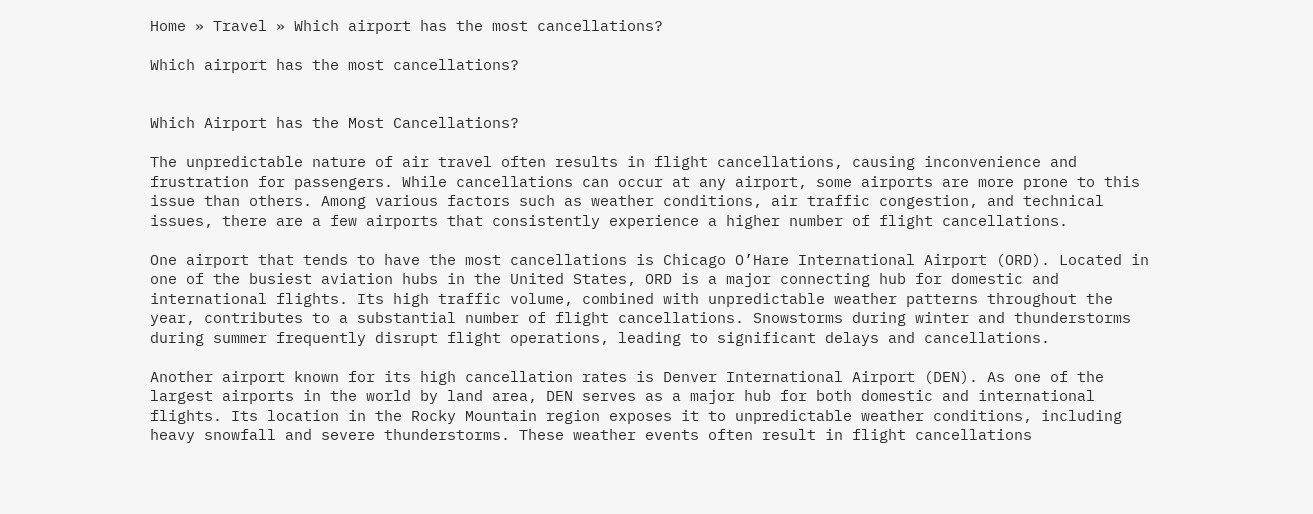Home » Travel » Which airport has the most cancellations?

Which airport has the most cancellations?


Which Airport has the Most Cancellations?

The unpredictable nature of air travel often results in flight cancellations, causing inconvenience and frustration for passengers. While cancellations can occur at any airport, some airports are more prone to this issue than others. Among various factors such as weather conditions, air traffic congestion, and technical issues, there are a few airports that consistently experience a higher number of flight cancellations.

One airport that tends to have the most cancellations is Chicago O’Hare International Airport (ORD). Located in one of the busiest aviation hubs in the United States, ORD is a major connecting hub for domestic and international flights. Its high traffic volume, combined with unpredictable weather patterns throughout the year, contributes to a substantial number of flight cancellations. Snowstorms during winter and thunderstorms during summer frequently disrupt flight operations, leading to significant delays and cancellations.

Another airport known for its high cancellation rates is Denver International Airport (DEN). As one of the largest airports in the world by land area, DEN serves as a major hub for both domestic and international flights. Its location in the Rocky Mountain region exposes it to unpredictable weather conditions, including heavy snowfall and severe thunderstorms. These weather events often result in flight cancellations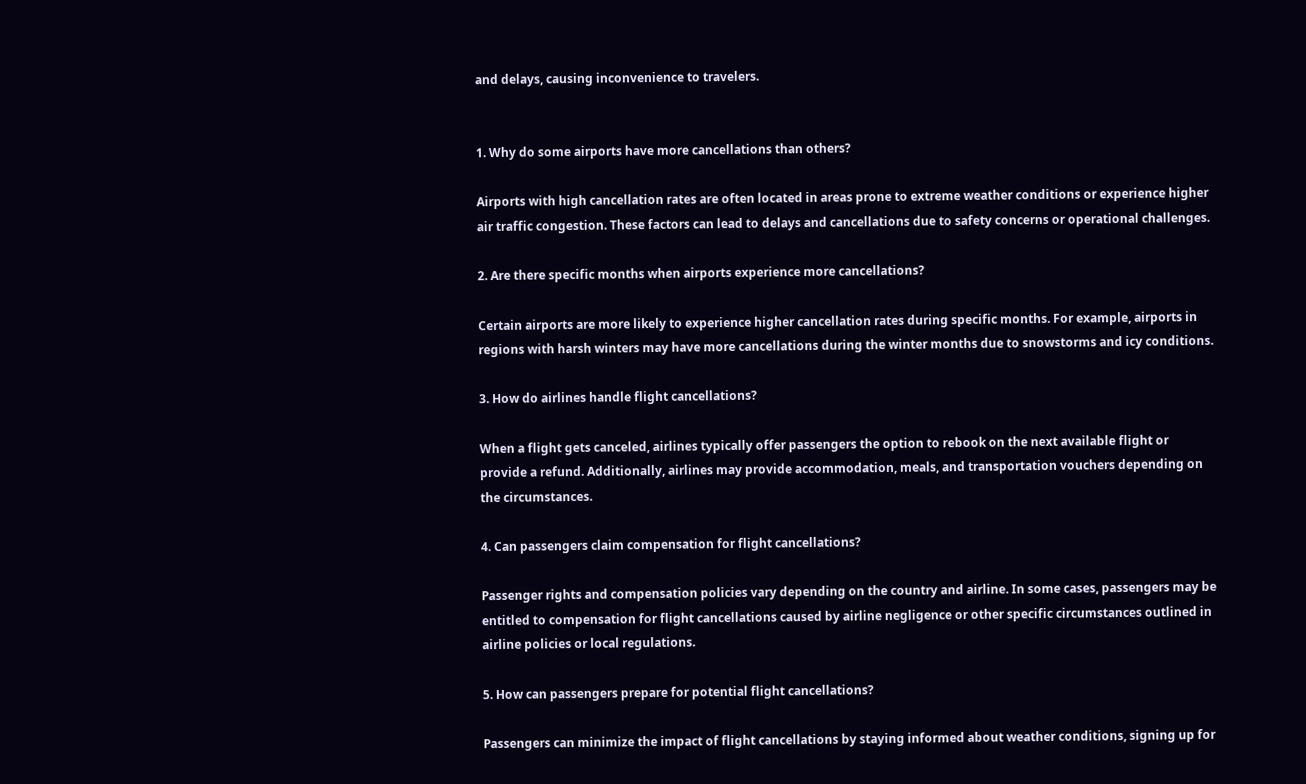and delays, causing inconvenience to travelers.


1. Why do some airports have more cancellations than others?

Airports with high cancellation rates are often located in areas prone to extreme weather conditions or experience higher air traffic congestion. These factors can lead to delays and cancellations due to safety concerns or operational challenges.

2. Are there specific months when airports experience more cancellations?

Certain airports are more likely to experience higher cancellation rates during specific months. For example, airports in regions with harsh winters may have more cancellations during the winter months due to snowstorms and icy conditions.

3. How do airlines handle flight cancellations?

When a flight gets canceled, airlines typically offer passengers the option to rebook on the next available flight or provide a refund. Additionally, airlines may provide accommodation, meals, and transportation vouchers depending on the circumstances.

4. Can passengers claim compensation for flight cancellations?

Passenger rights and compensation policies vary depending on the country and airline. In some cases, passengers may be entitled to compensation for flight cancellations caused by airline negligence or other specific circumstances outlined in airline policies or local regulations.

5. How can passengers prepare for potential flight cancellations?

Passengers can minimize the impact of flight cancellations by staying informed about weather conditions, signing up for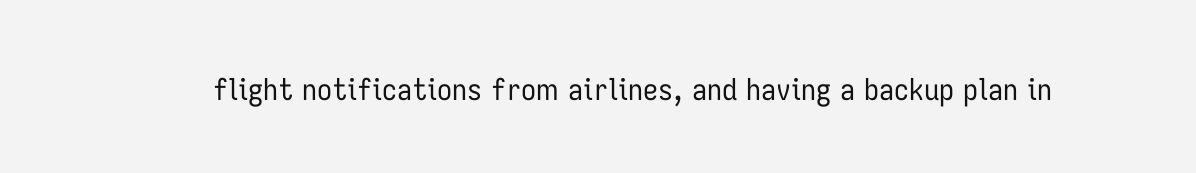flight notifications from airlines, and having a backup plan in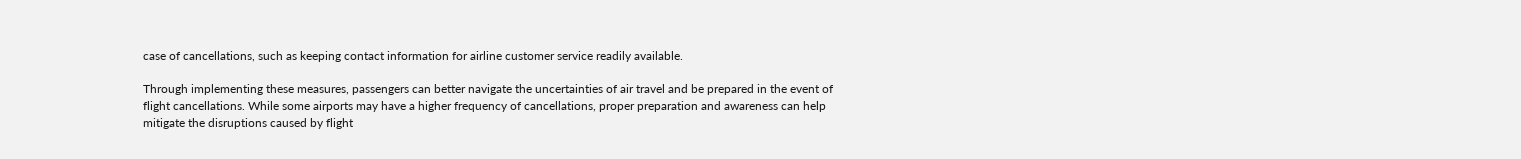case of cancellations, such as keeping contact information for airline customer service readily available.

Through implementing these measures, passengers can better navigate the uncertainties of air travel and be prepared in the event of flight cancellations. While some airports may have a higher frequency of cancellations, proper preparation and awareness can help mitigate the disruptions caused by flight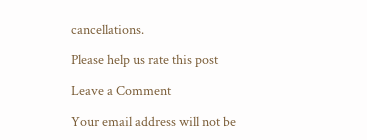cancellations.

Please help us rate this post

Leave a Comment

Your email address will not be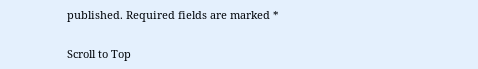published. Required fields are marked *

Scroll to Top